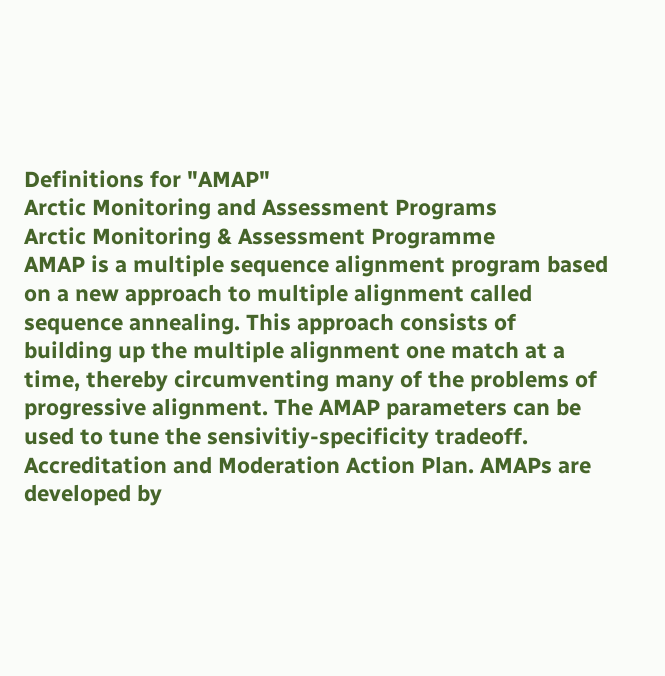Definitions for "AMAP"
Arctic Monitoring and Assessment Programs
Arctic Monitoring & Assessment Programme
AMAP is a multiple sequence alignment program based on a new approach to multiple alignment called sequence annealing. This approach consists of building up the multiple alignment one match at a time, thereby circumventing many of the problems of progressive alignment. The AMAP parameters can be used to tune the sensivitiy-specificity tradeoff.
Accreditation and Moderation Action Plan. AMAPs are developed by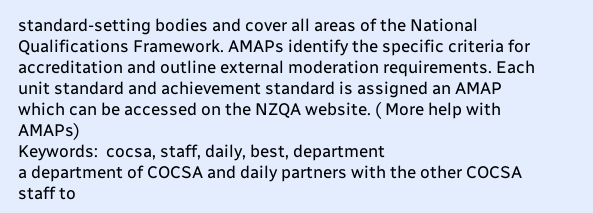standard-setting bodies and cover all areas of the National Qualifications Framework. AMAPs identify the specific criteria for accreditation and outline external moderation requirements. Each unit standard and achievement standard is assigned an AMAP which can be accessed on the NZQA website. ( More help with AMAPs)
Keywords:  cocsa, staff, daily, best, department
a department of COCSA and daily partners with the other COCSA staff to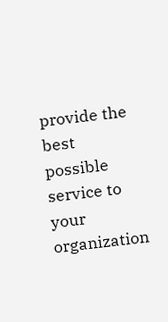provide the best possible service to your organization